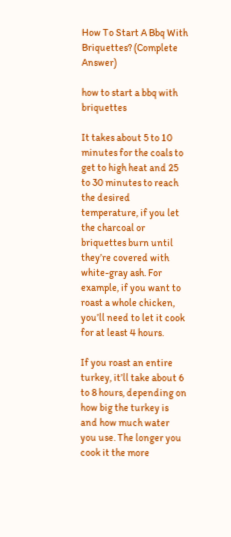How To Start A Bbq With Briquettes? (Complete Answer)

how to start a bbq with briquettes

It takes about 5 to 10 minutes for the coals to get to high heat and 25 to 30 minutes to reach the desired temperature, if you let the charcoal or briquettes burn until they’re covered with white-gray ash. For example, if you want to roast a whole chicken, you’ll need to let it cook for at least 4 hours.

If you roast an entire turkey, it’ll take about 6 to 8 hours, depending on how big the turkey is and how much water you use. The longer you cook it the more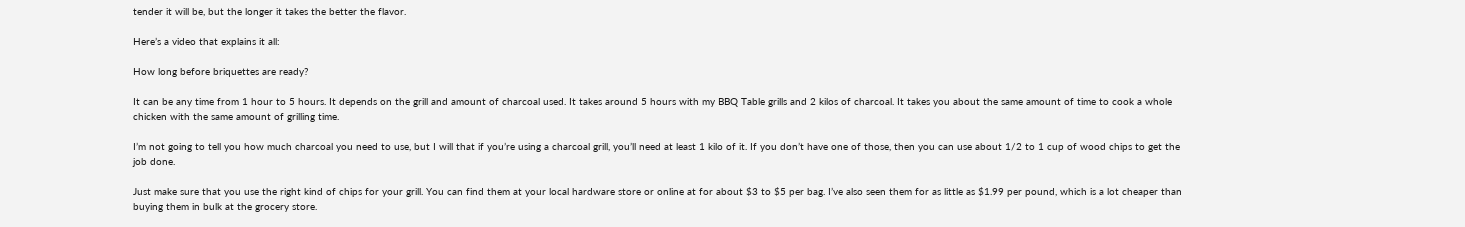tender it will be, but the longer it takes the better the flavor.

Here’s a video that explains it all:

How long before briquettes are ready?

It can be any time from 1 hour to 5 hours. It depends on the grill and amount of charcoal used. It takes around 5 hours with my BBQ Table grills and 2 kilos of charcoal. It takes you about the same amount of time to cook a whole chicken with the same amount of grilling time.

I’m not going to tell you how much charcoal you need to use, but I will that if you’re using a charcoal grill, you’ll need at least 1 kilo of it. If you don’t have one of those, then you can use about 1/2 to 1 cup of wood chips to get the job done.

Just make sure that you use the right kind of chips for your grill. You can find them at your local hardware store or online at for about $3 to $5 per bag. I’ve also seen them for as little as $1.99 per pound, which is a lot cheaper than buying them in bulk at the grocery store.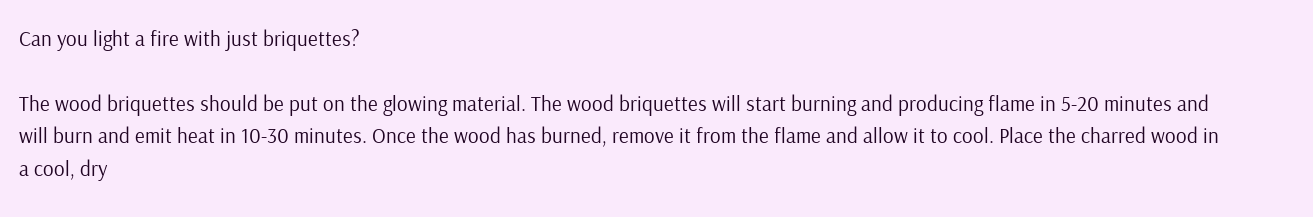Can you light a fire with just briquettes?

The wood briquettes should be put on the glowing material. The wood briquettes will start burning and producing flame in 5-20 minutes and will burn and emit heat in 10-30 minutes. Once the wood has burned, remove it from the flame and allow it to cool. Place the charred wood in a cool, dry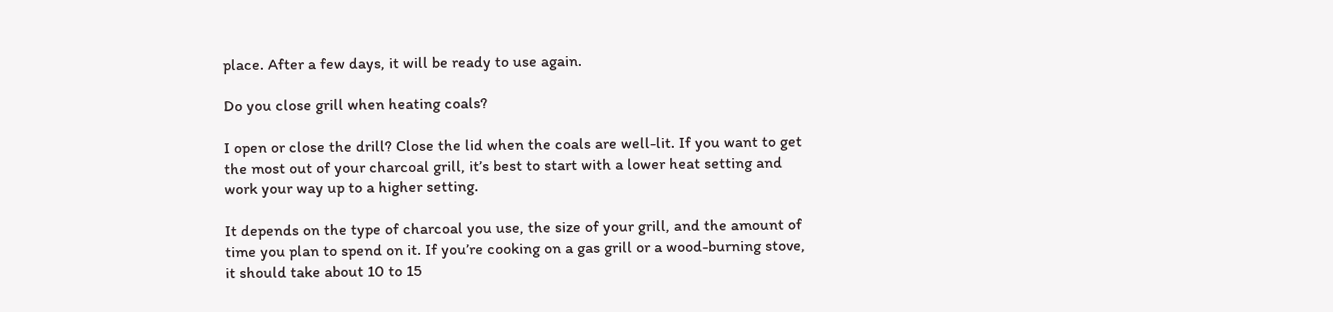place. After a few days, it will be ready to use again.

Do you close grill when heating coals?

I open or close the drill? Close the lid when the coals are well-lit. If you want to get the most out of your charcoal grill, it’s best to start with a lower heat setting and work your way up to a higher setting.

It depends on the type of charcoal you use, the size of your grill, and the amount of time you plan to spend on it. If you’re cooking on a gas grill or a wood-burning stove, it should take about 10 to 15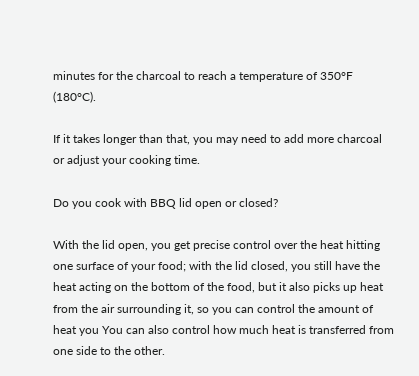minutes for the charcoal to reach a temperature of 350°F (180°C).

If it takes longer than that, you may need to add more charcoal or adjust your cooking time.

Do you cook with BBQ lid open or closed?

With the lid open, you get precise control over the heat hitting one surface of your food; with the lid closed, you still have the heat acting on the bottom of the food, but it also picks up heat from the air surrounding it, so you can control the amount of heat you You can also control how much heat is transferred from one side to the other.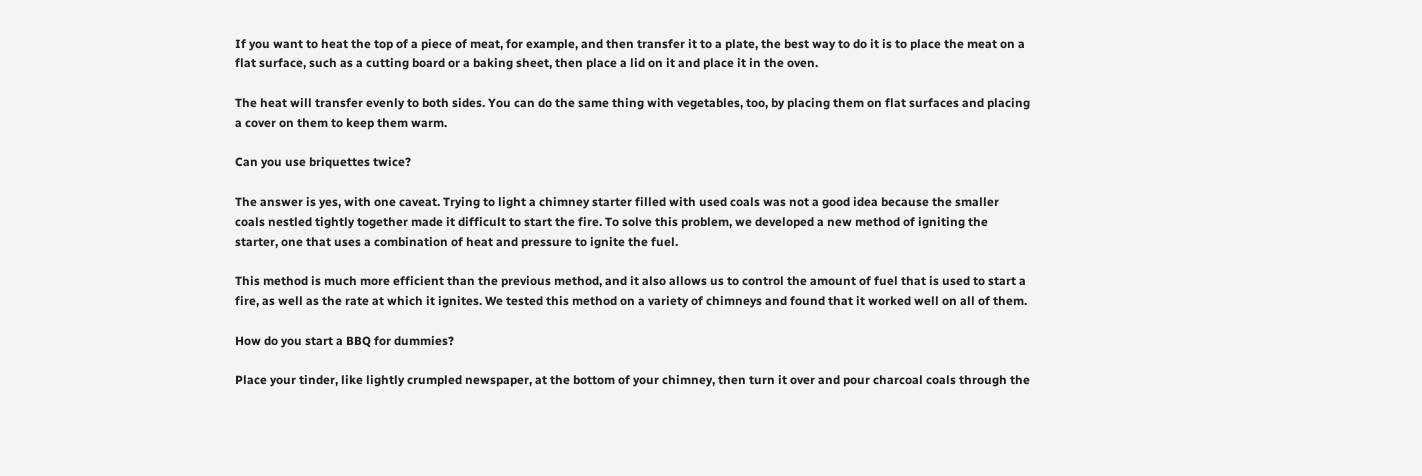If you want to heat the top of a piece of meat, for example, and then transfer it to a plate, the best way to do it is to place the meat on a flat surface, such as a cutting board or a baking sheet, then place a lid on it and place it in the oven.

The heat will transfer evenly to both sides. You can do the same thing with vegetables, too, by placing them on flat surfaces and placing a cover on them to keep them warm.

Can you use briquettes twice?

The answer is yes, with one caveat. Trying to light a chimney starter filled with used coals was not a good idea because the smaller coals nestled tightly together made it difficult to start the fire. To solve this problem, we developed a new method of igniting the starter, one that uses a combination of heat and pressure to ignite the fuel.

This method is much more efficient than the previous method, and it also allows us to control the amount of fuel that is used to start a fire, as well as the rate at which it ignites. We tested this method on a variety of chimneys and found that it worked well on all of them.

How do you start a BBQ for dummies?

Place your tinder, like lightly crumpled newspaper, at the bottom of your chimney, then turn it over and pour charcoal coals through the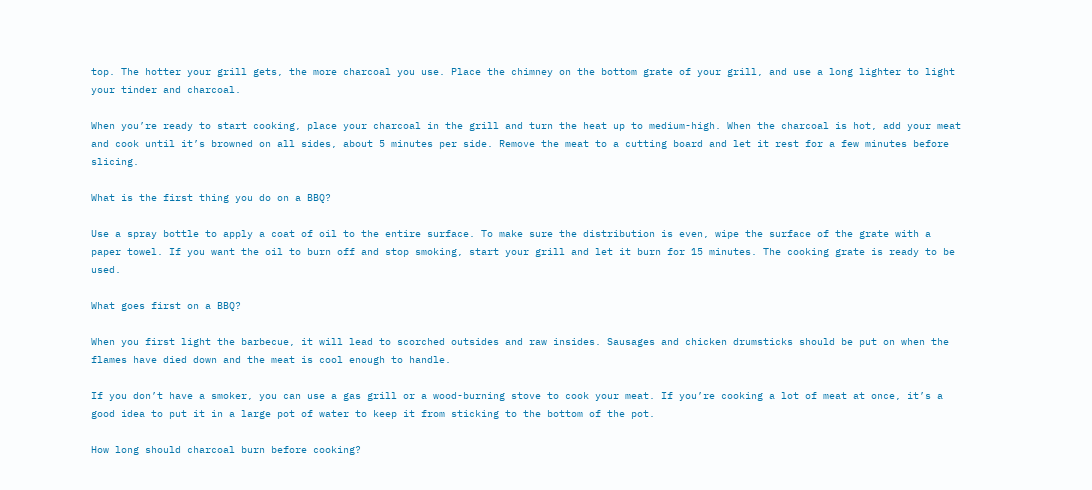top. The hotter your grill gets, the more charcoal you use. Place the chimney on the bottom grate of your grill, and use a long lighter to light your tinder and charcoal.

When you’re ready to start cooking, place your charcoal in the grill and turn the heat up to medium-high. When the charcoal is hot, add your meat and cook until it’s browned on all sides, about 5 minutes per side. Remove the meat to a cutting board and let it rest for a few minutes before slicing.

What is the first thing you do on a BBQ?

Use a spray bottle to apply a coat of oil to the entire surface. To make sure the distribution is even, wipe the surface of the grate with a paper towel. If you want the oil to burn off and stop smoking, start your grill and let it burn for 15 minutes. The cooking grate is ready to be used.

What goes first on a BBQ?

When you first light the barbecue, it will lead to scorched outsides and raw insides. Sausages and chicken drumsticks should be put on when the flames have died down and the meat is cool enough to handle.

If you don’t have a smoker, you can use a gas grill or a wood-burning stove to cook your meat. If you’re cooking a lot of meat at once, it’s a good idea to put it in a large pot of water to keep it from sticking to the bottom of the pot.

How long should charcoal burn before cooking?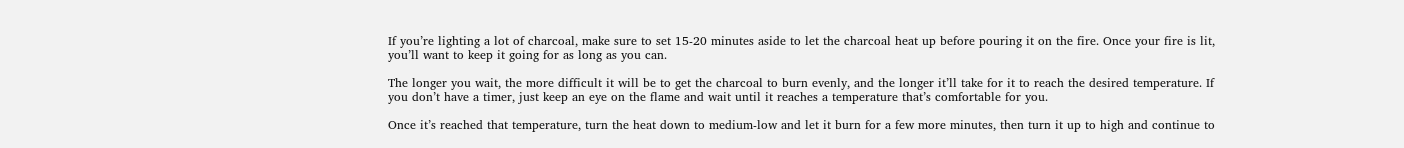If you’re lighting a lot of charcoal, make sure to set 15-20 minutes aside to let the charcoal heat up before pouring it on the fire. Once your fire is lit, you’ll want to keep it going for as long as you can.

The longer you wait, the more difficult it will be to get the charcoal to burn evenly, and the longer it’ll take for it to reach the desired temperature. If you don’t have a timer, just keep an eye on the flame and wait until it reaches a temperature that’s comfortable for you.

Once it’s reached that temperature, turn the heat down to medium-low and let it burn for a few more minutes, then turn it up to high and continue to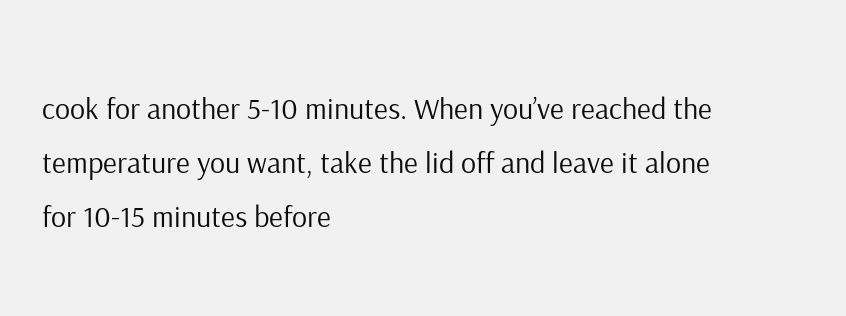cook for another 5-10 minutes. When you’ve reached the temperature you want, take the lid off and leave it alone for 10-15 minutes before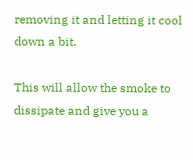removing it and letting it cool down a bit.

This will allow the smoke to dissipate and give you a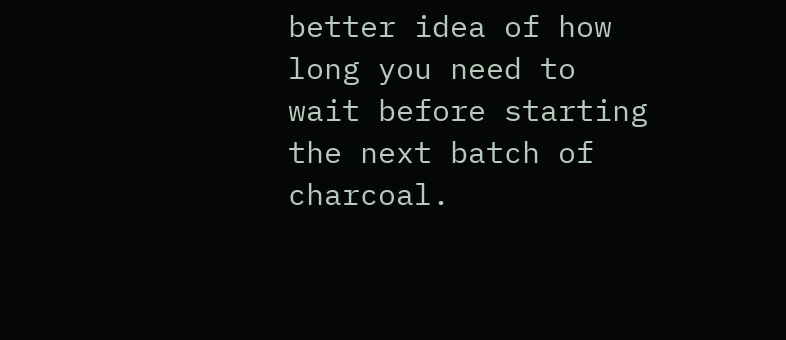better idea of how long you need to wait before starting the next batch of charcoal.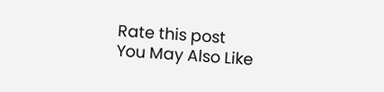Rate this post
You May Also Like